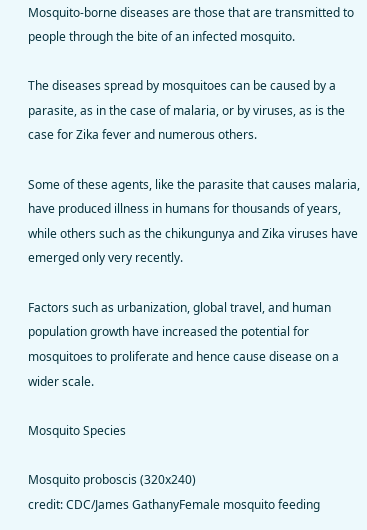Mosquito-borne diseases are those that are transmitted to people through the bite of an infected mosquito.

The diseases spread by mosquitoes can be caused by a parasite, as in the case of malaria, or by viruses, as is the case for Zika fever and numerous others.

Some of these agents, like the parasite that causes malaria, have produced illness in humans for thousands of years, while others such as the chikungunya and Zika viruses have emerged only very recently.

Factors such as urbanization, global travel, and human population growth have increased the potential for mosquitoes to proliferate and hence cause disease on a wider scale.

Mosquito Species

Mosquito proboscis (320x240)
credit: CDC/James GathanyFemale mosquito feeding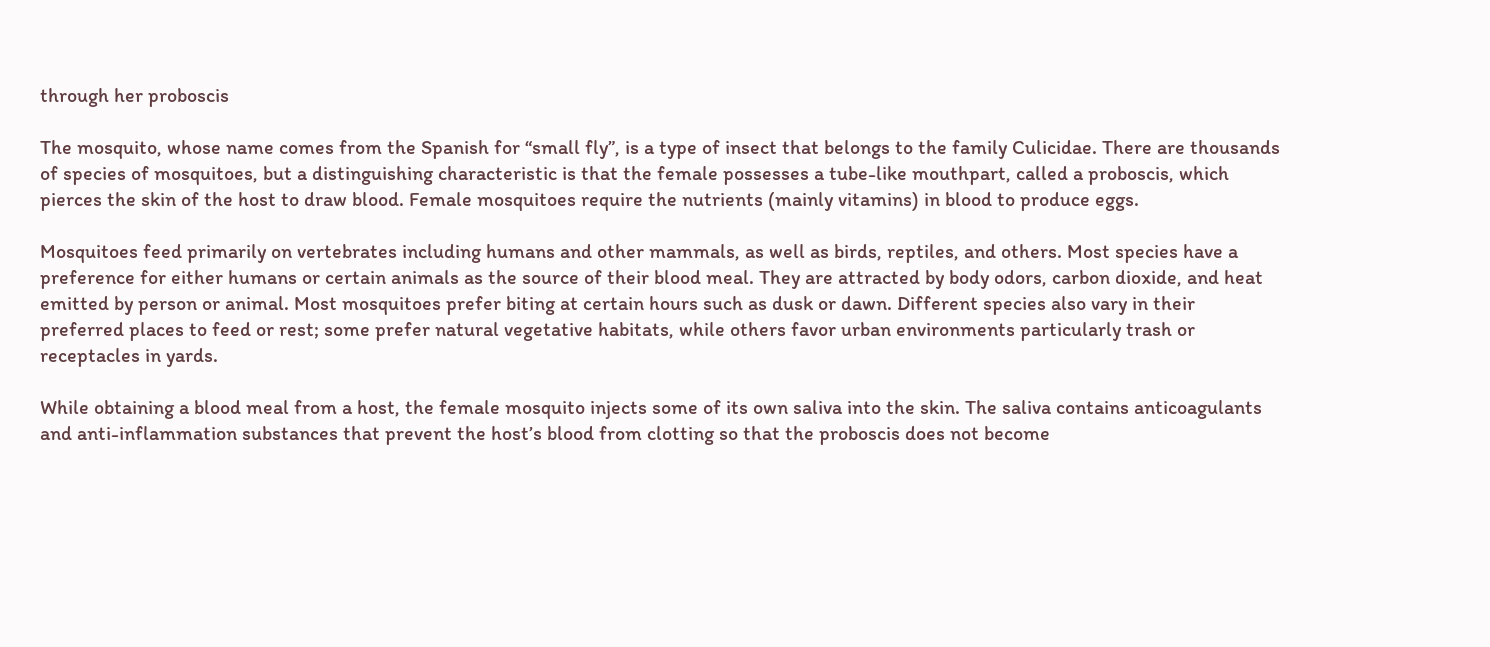through her proboscis

The mosquito, whose name comes from the Spanish for “small fly”, is a type of insect that belongs to the family Culicidae. There are thousands of species of mosquitoes, but a distinguishing characteristic is that the female possesses a tube-like mouthpart, called a proboscis, which pierces the skin of the host to draw blood. Female mosquitoes require the nutrients (mainly vitamins) in blood to produce eggs.

Mosquitoes feed primarily on vertebrates including humans and other mammals, as well as birds, reptiles, and others. Most species have a preference for either humans or certain animals as the source of their blood meal. They are attracted by body odors, carbon dioxide, and heat emitted by person or animal. Most mosquitoes prefer biting at certain hours such as dusk or dawn. Different species also vary in their preferred places to feed or rest; some prefer natural vegetative habitats, while others favor urban environments particularly trash or receptacles in yards.

While obtaining a blood meal from a host, the female mosquito injects some of its own saliva into the skin. The saliva contains anticoagulants and anti-inflammation substances that prevent the host’s blood from clotting so that the proboscis does not become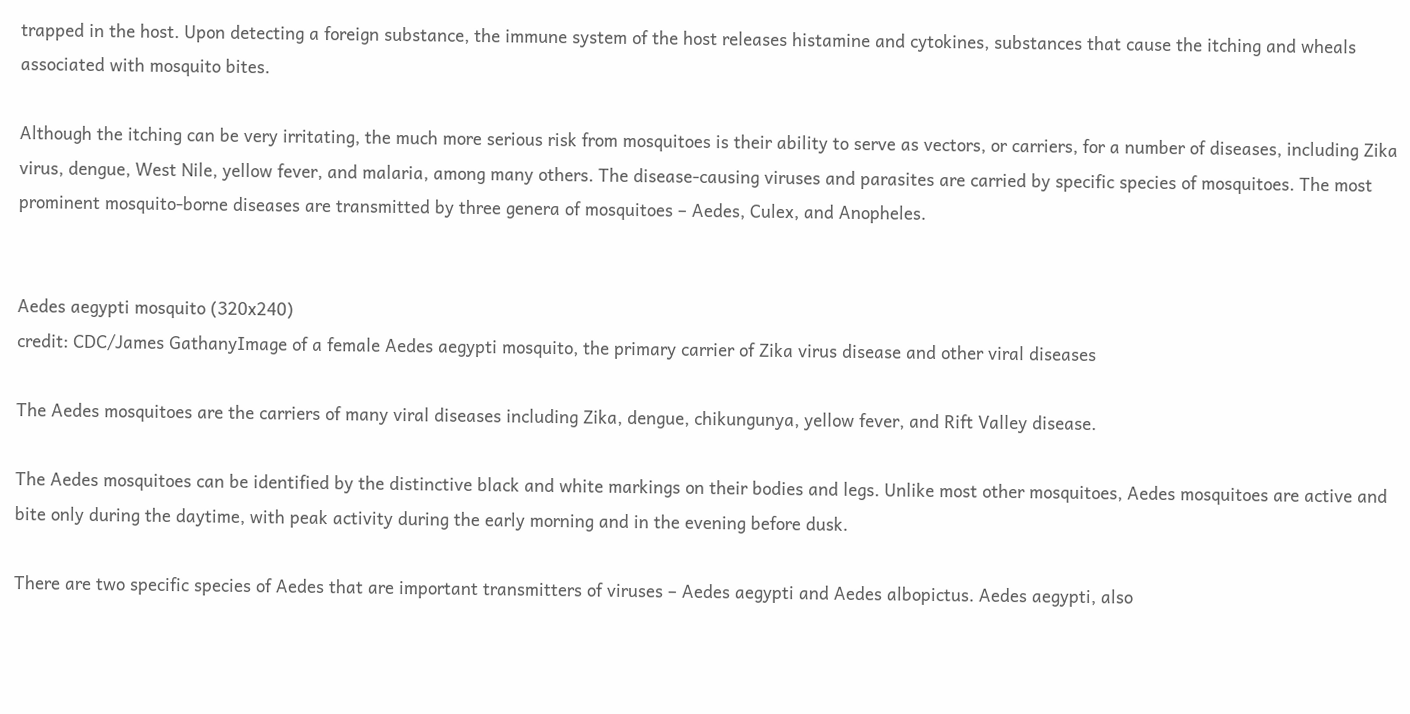trapped in the host. Upon detecting a foreign substance, the immune system of the host releases histamine and cytokines, substances that cause the itching and wheals associated with mosquito bites.

Although the itching can be very irritating, the much more serious risk from mosquitoes is their ability to serve as vectors, or carriers, for a number of diseases, including Zika virus, dengue, West Nile, yellow fever, and malaria, among many others. The disease-causing viruses and parasites are carried by specific species of mosquitoes. The most prominent mosquito-borne diseases are transmitted by three genera of mosquitoes – Aedes, Culex, and Anopheles.


Aedes aegypti mosquito (320x240)
credit: CDC/James GathanyImage of a female Aedes aegypti mosquito, the primary carrier of Zika virus disease and other viral diseases

The Aedes mosquitoes are the carriers of many viral diseases including Zika, dengue, chikungunya, yellow fever, and Rift Valley disease.

The Aedes mosquitoes can be identified by the distinctive black and white markings on their bodies and legs. Unlike most other mosquitoes, Aedes mosquitoes are active and bite only during the daytime, with peak activity during the early morning and in the evening before dusk.

There are two specific species of Aedes that are important transmitters of viruses – Aedes aegypti and Aedes albopictus. Aedes aegypti, also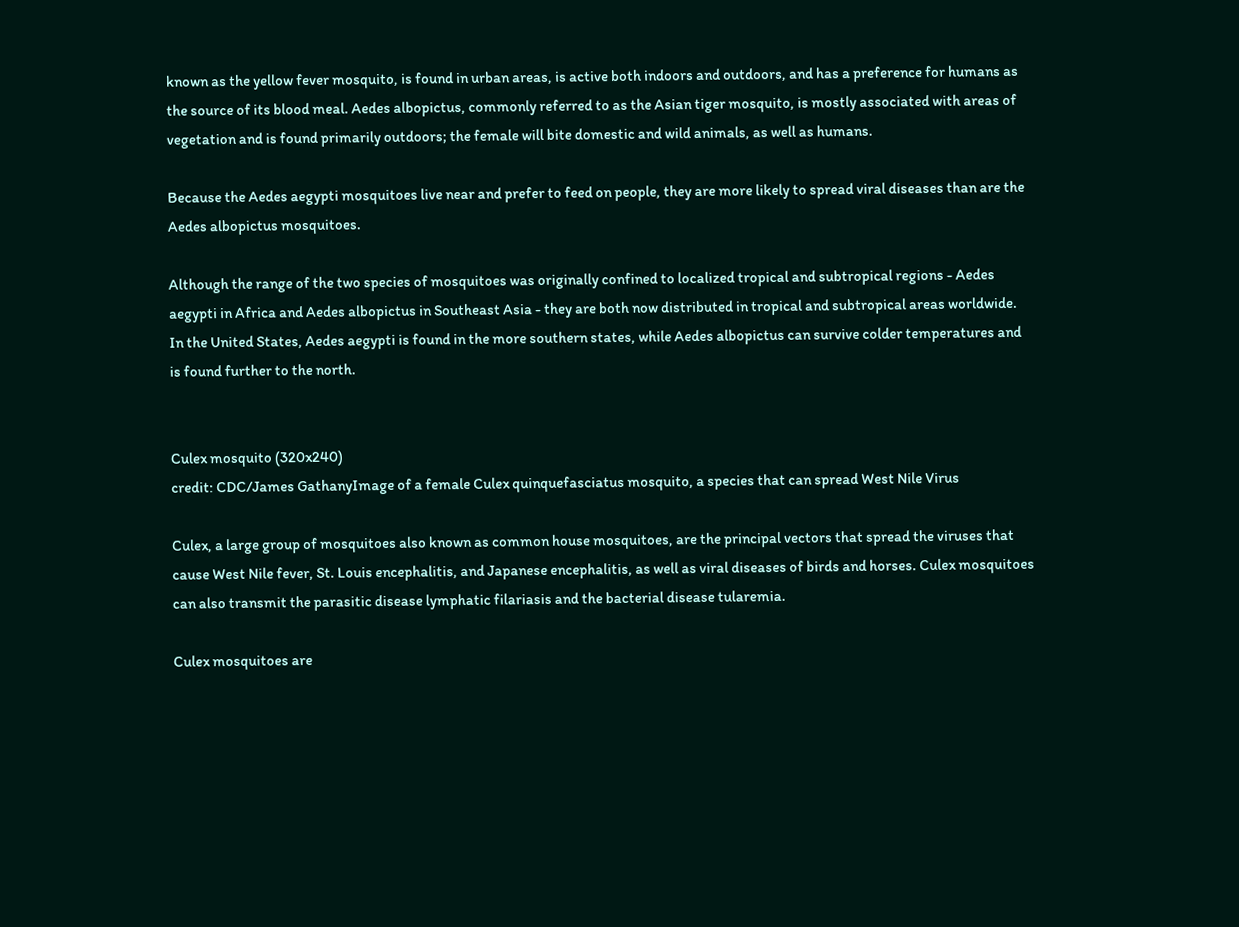known as the yellow fever mosquito, is found in urban areas, is active both indoors and outdoors, and has a preference for humans as the source of its blood meal. Aedes albopictus, commonly referred to as the Asian tiger mosquito, is mostly associated with areas of vegetation and is found primarily outdoors; the female will bite domestic and wild animals, as well as humans.

Because the Aedes aegypti mosquitoes live near and prefer to feed on people, they are more likely to spread viral diseases than are the Aedes albopictus mosquitoes.

Although the range of the two species of mosquitoes was originally confined to localized tropical and subtropical regions - Aedes aegypti in Africa and Aedes albopictus in Southeast Asia - they are both now distributed in tropical and subtropical areas worldwide. In the United States, Aedes aegypti is found in the more southern states, while Aedes albopictus can survive colder temperatures and is found further to the north.


Culex mosquito (320x240)
credit: CDC/James GathanyImage of a female Culex quinquefasciatus mosquito, a species that can spread West Nile Virus

Culex, a large group of mosquitoes also known as common house mosquitoes, are the principal vectors that spread the viruses that cause West Nile fever, St. Louis encephalitis, and Japanese encephalitis, as well as viral diseases of birds and horses. Culex mosquitoes can also transmit the parasitic disease lymphatic filariasis and the bacterial disease tularemia.

Culex mosquitoes are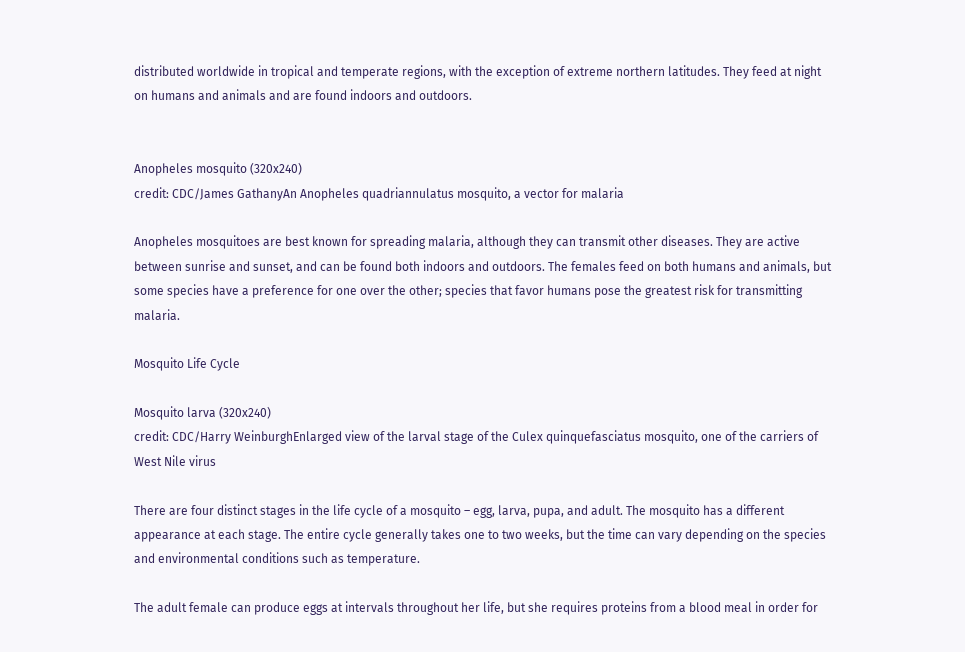distributed worldwide in tropical and temperate regions, with the exception of extreme northern latitudes. They feed at night on humans and animals and are found indoors and outdoors.


Anopheles mosquito (320x240)
credit: CDC/James GathanyAn Anopheles quadriannulatus mosquito, a vector for malaria

Anopheles mosquitoes are best known for spreading malaria, although they can transmit other diseases. They are active between sunrise and sunset, and can be found both indoors and outdoors. The females feed on both humans and animals, but some species have a preference for one over the other; species that favor humans pose the greatest risk for transmitting malaria.

Mosquito Life Cycle

Mosquito larva (320x240)
credit: CDC/Harry WeinburghEnlarged view of the larval stage of the Culex quinquefasciatus mosquito, one of the carriers of West Nile virus

There are four distinct stages in the life cycle of a mosquito – egg, larva, pupa, and adult. The mosquito has a different appearance at each stage. The entire cycle generally takes one to two weeks, but the time can vary depending on the species and environmental conditions such as temperature.

The adult female can produce eggs at intervals throughout her life, but she requires proteins from a blood meal in order for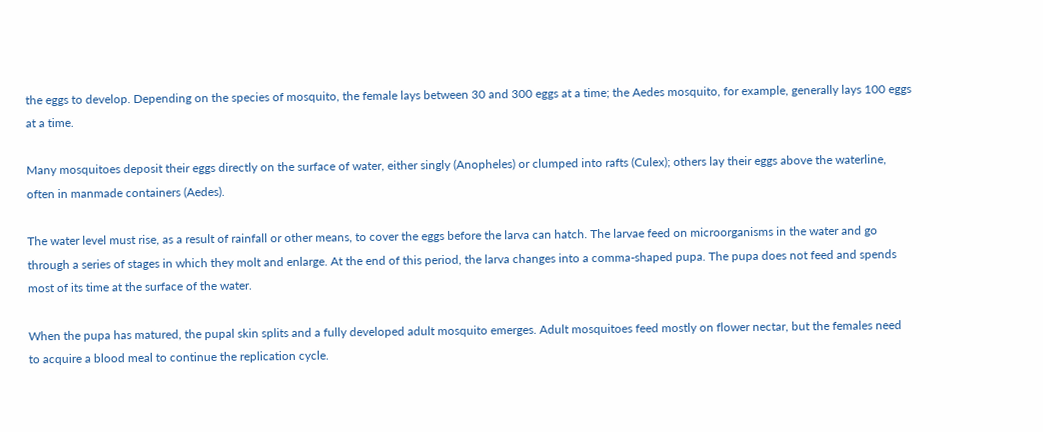the eggs to develop. Depending on the species of mosquito, the female lays between 30 and 300 eggs at a time; the Aedes mosquito, for example, generally lays 100 eggs at a time.

Many mosquitoes deposit their eggs directly on the surface of water, either singly (Anopheles) or clumped into rafts (Culex); others lay their eggs above the waterline, often in manmade containers (Aedes).

The water level must rise, as a result of rainfall or other means, to cover the eggs before the larva can hatch. The larvae feed on microorganisms in the water and go through a series of stages in which they molt and enlarge. At the end of this period, the larva changes into a comma-shaped pupa. The pupa does not feed and spends most of its time at the surface of the water.

When the pupa has matured, the pupal skin splits and a fully developed adult mosquito emerges. Adult mosquitoes feed mostly on flower nectar, but the females need to acquire a blood meal to continue the replication cycle.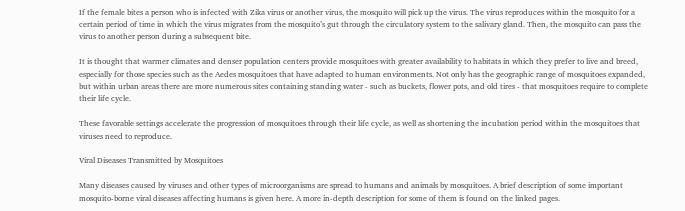If the female bites a person who is infected with Zika virus or another virus, the mosquito will pick up the virus. The virus reproduces within the mosquito for a certain period of time in which the virus migrates from the mosquito’s gut through the circulatory system to the salivary gland. Then, the mosquito can pass the virus to another person during a subsequent bite.

It is thought that warmer climates and denser population centers provide mosquitoes with greater availability to habitats in which they prefer to live and breed, especially for those species such as the Aedes mosquitoes that have adapted to human environments. Not only has the geographic range of mosquitoes expanded, but within urban areas there are more numerous sites containing standing water - such as buckets, flower pots, and old tires - that mosquitoes require to complete their life cycle.

These favorable settings accelerate the progression of mosquitoes through their life cycle, as well as shortening the incubation period within the mosquitoes that viruses need to reproduce.

Viral Diseases Transmitted by Mosquitoes

Many diseases caused by viruses and other types of microorganisms are spread to humans and animals by mosquitoes. A brief description of some important mosquito-borne viral diseases affecting humans is given here. A more in-depth description for some of them is found on the linked pages.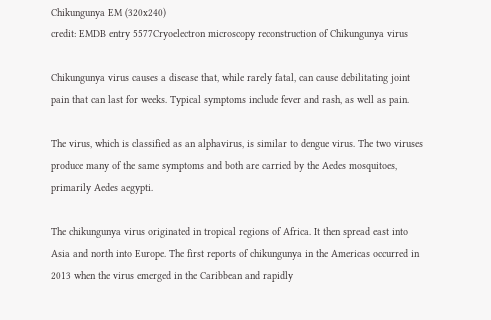Chikungunya EM (320x240)
credit: EMDB entry 5577Cryoelectron microscopy reconstruction of Chikungunya virus

Chikungunya virus causes a disease that, while rarely fatal, can cause debilitating joint pain that can last for weeks. Typical symptoms include fever and rash, as well as pain.

The virus, which is classified as an alphavirus, is similar to dengue virus. The two viruses produce many of the same symptoms and both are carried by the Aedes mosquitoes, primarily Aedes aegypti.

The chikungunya virus originated in tropical regions of Africa. It then spread east into Asia and north into Europe. The first reports of chikungunya in the Americas occurred in 2013 when the virus emerged in the Caribbean and rapidly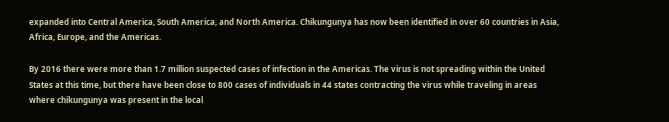expanded into Central America, South America, and North America. Chikungunya has now been identified in over 60 countries in Asia, Africa, Europe, and the Americas.

By 2016 there were more than 1.7 million suspected cases of infection in the Americas. The virus is not spreading within the United States at this time, but there have been close to 800 cases of individuals in 44 states contracting the virus while traveling in areas where chikungunya was present in the local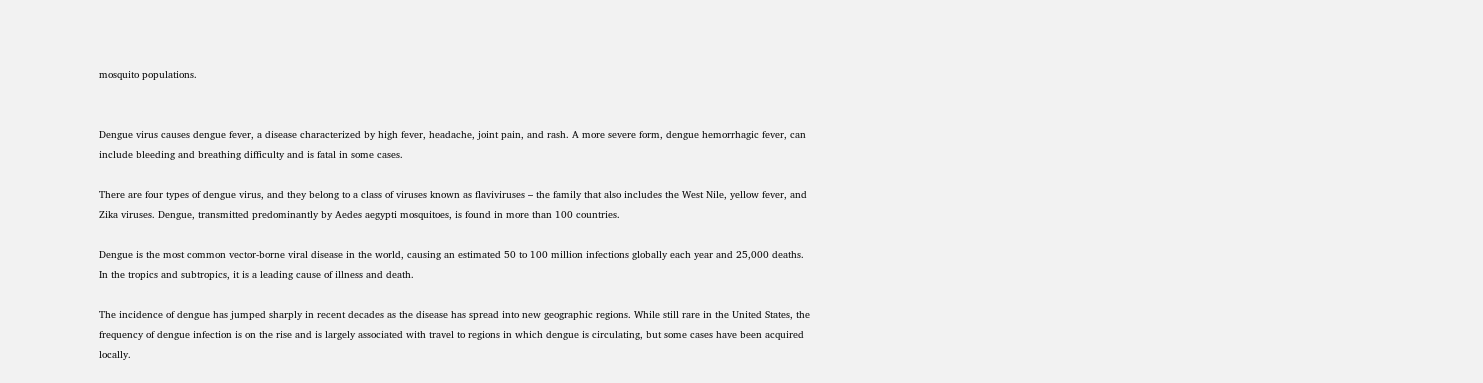mosquito populations.


Dengue virus causes dengue fever, a disease characterized by high fever, headache, joint pain, and rash. A more severe form, dengue hemorrhagic fever, can include bleeding and breathing difficulty and is fatal in some cases.

There are four types of dengue virus, and they belong to a class of viruses known as flaviviruses – the family that also includes the West Nile, yellow fever, and Zika viruses. Dengue, transmitted predominantly by Aedes aegypti mosquitoes, is found in more than 100 countries.

Dengue is the most common vector-borne viral disease in the world, causing an estimated 50 to 100 million infections globally each year and 25,000 deaths. In the tropics and subtropics, it is a leading cause of illness and death.

The incidence of dengue has jumped sharply in recent decades as the disease has spread into new geographic regions. While still rare in the United States, the frequency of dengue infection is on the rise and is largely associated with travel to regions in which dengue is circulating, but some cases have been acquired locally.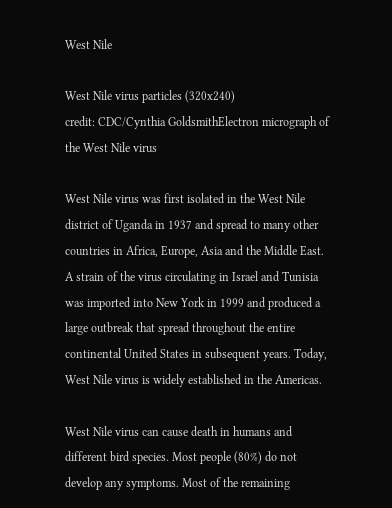West Nile

West Nile virus particles (320x240)
credit: CDC/Cynthia GoldsmithElectron micrograph of the West Nile virus

West Nile virus was first isolated in the West Nile district of Uganda in 1937 and spread to many other countries in Africa, Europe, Asia and the Middle East. A strain of the virus circulating in Israel and Tunisia was imported into New York in 1999 and produced a large outbreak that spread throughout the entire continental United States in subsequent years. Today, West Nile virus is widely established in the Americas.

West Nile virus can cause death in humans and different bird species. Most people (80%) do not develop any symptoms. Most of the remaining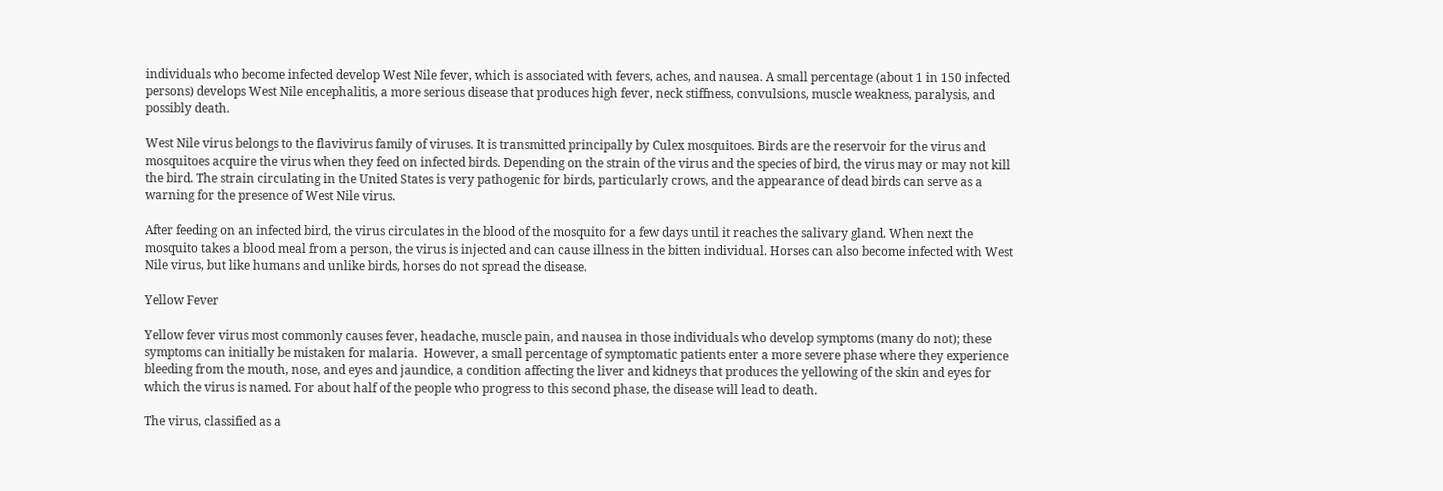individuals who become infected develop West Nile fever, which is associated with fevers, aches, and nausea. A small percentage (about 1 in 150 infected persons) develops West Nile encephalitis, a more serious disease that produces high fever, neck stiffness, convulsions, muscle weakness, paralysis, and possibly death.

West Nile virus belongs to the flavivirus family of viruses. It is transmitted principally by Culex mosquitoes. Birds are the reservoir for the virus and mosquitoes acquire the virus when they feed on infected birds. Depending on the strain of the virus and the species of bird, the virus may or may not kill the bird. The strain circulating in the United States is very pathogenic for birds, particularly crows, and the appearance of dead birds can serve as a warning for the presence of West Nile virus.

After feeding on an infected bird, the virus circulates in the blood of the mosquito for a few days until it reaches the salivary gland. When next the mosquito takes a blood meal from a person, the virus is injected and can cause illness in the bitten individual. Horses can also become infected with West Nile virus, but like humans and unlike birds, horses do not spread the disease.

Yellow Fever

Yellow fever virus most commonly causes fever, headache, muscle pain, and nausea in those individuals who develop symptoms (many do not); these symptoms can initially be mistaken for malaria.  However, a small percentage of symptomatic patients enter a more severe phase where they experience bleeding from the mouth, nose, and eyes and jaundice, a condition affecting the liver and kidneys that produces the yellowing of the skin and eyes for which the virus is named. For about half of the people who progress to this second phase, the disease will lead to death.

The virus, classified as a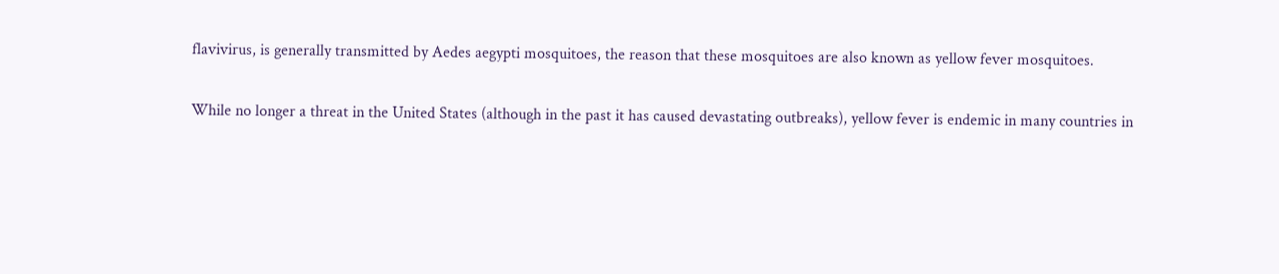flavivirus, is generally transmitted by Aedes aegypti mosquitoes, the reason that these mosquitoes are also known as yellow fever mosquitoes.

While no longer a threat in the United States (although in the past it has caused devastating outbreaks), yellow fever is endemic in many countries in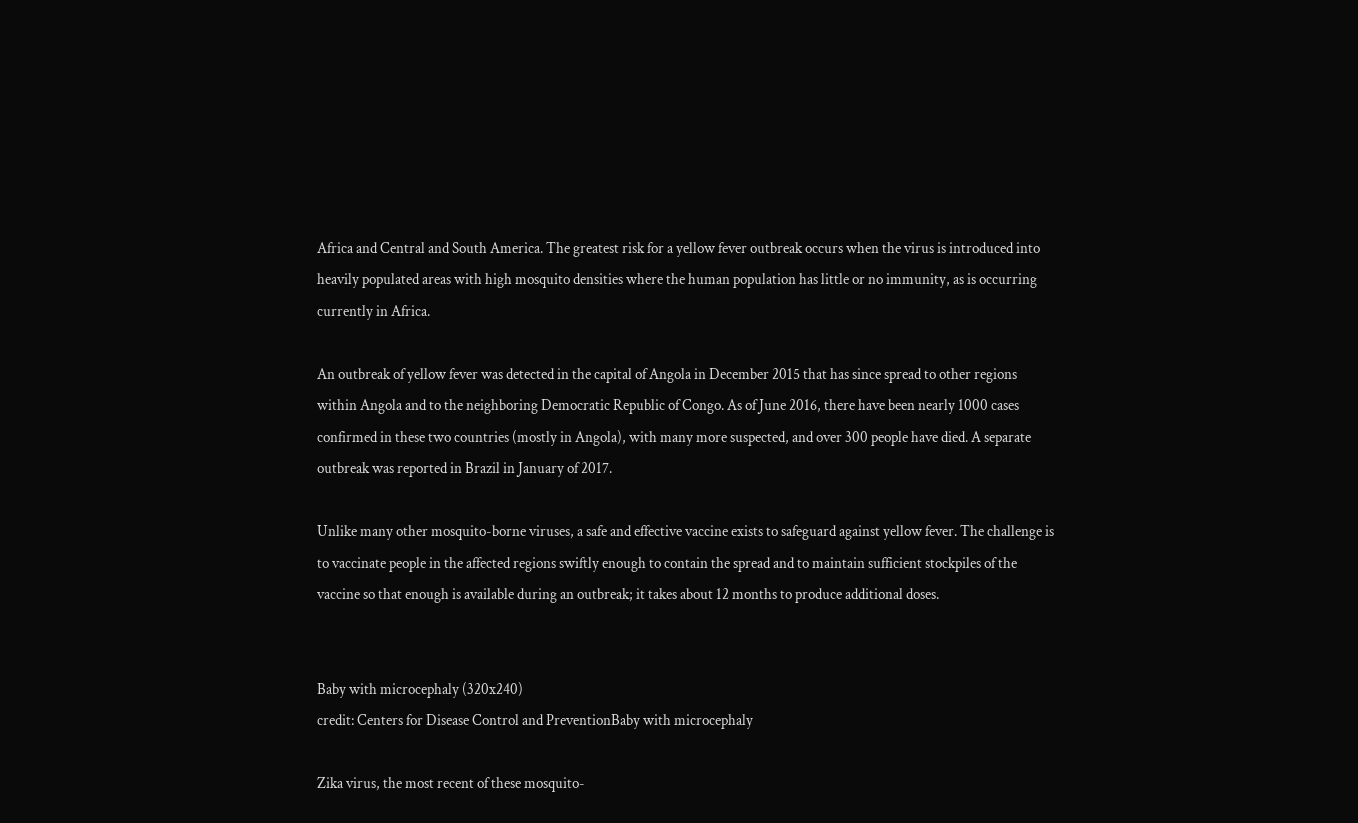Africa and Central and South America. The greatest risk for a yellow fever outbreak occurs when the virus is introduced into heavily populated areas with high mosquito densities where the human population has little or no immunity, as is occurring currently in Africa.

An outbreak of yellow fever was detected in the capital of Angola in December 2015 that has since spread to other regions within Angola and to the neighboring Democratic Republic of Congo. As of June 2016, there have been nearly 1000 cases confirmed in these two countries (mostly in Angola), with many more suspected, and over 300 people have died. A separate outbreak was reported in Brazil in January of 2017.

Unlike many other mosquito-borne viruses, a safe and effective vaccine exists to safeguard against yellow fever. The challenge is to vaccinate people in the affected regions swiftly enough to contain the spread and to maintain sufficient stockpiles of the vaccine so that enough is available during an outbreak; it takes about 12 months to produce additional doses.


Baby with microcephaly (320x240)
credit: Centers for Disease Control and PreventionBaby with microcephaly

Zika virus, the most recent of these mosquito-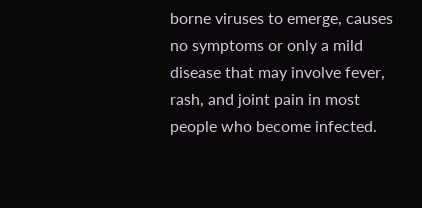borne viruses to emerge, causes no symptoms or only a mild disease that may involve fever, rash, and joint pain in most people who become infected.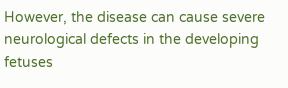However, the disease can cause severe neurological defects in the developing fetuses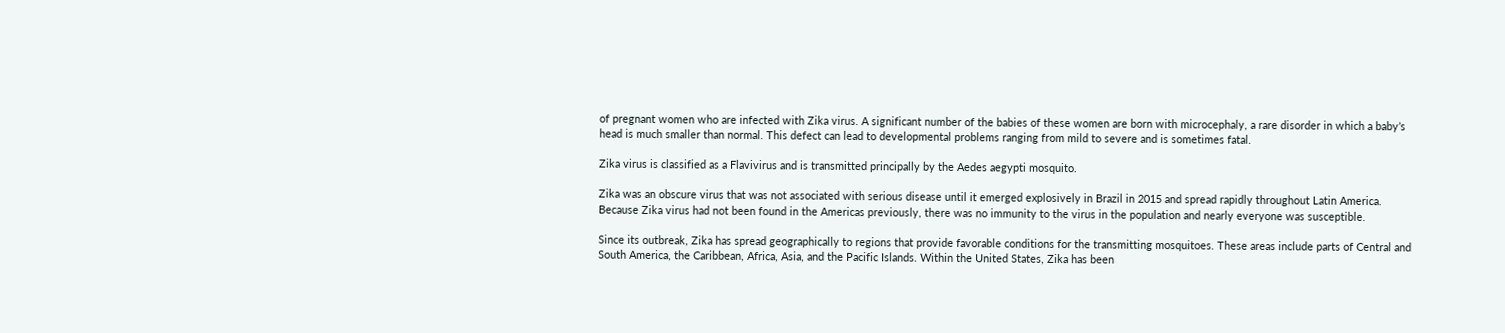of pregnant women who are infected with Zika virus. A significant number of the babies of these women are born with microcephaly, a rare disorder in which a baby’s head is much smaller than normal. This defect can lead to developmental problems ranging from mild to severe and is sometimes fatal.

Zika virus is classified as a Flavivirus and is transmitted principally by the Aedes aegypti mosquito.

Zika was an obscure virus that was not associated with serious disease until it emerged explosively in Brazil in 2015 and spread rapidly throughout Latin America. Because Zika virus had not been found in the Americas previously, there was no immunity to the virus in the population and nearly everyone was susceptible.

Since its outbreak, Zika has spread geographically to regions that provide favorable conditions for the transmitting mosquitoes. These areas include parts of Central and South America, the Caribbean, Africa, Asia, and the Pacific Islands. Within the United States, Zika has been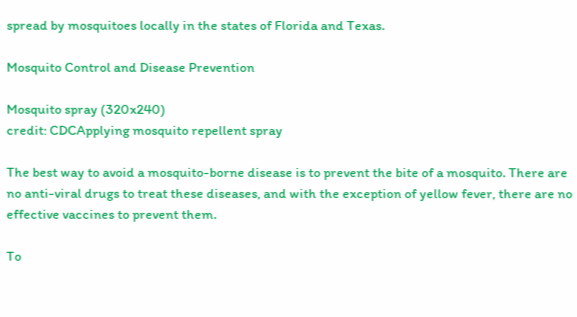spread by mosquitoes locally in the states of Florida and Texas.

Mosquito Control and Disease Prevention

Mosquito spray (320x240)
credit: CDCApplying mosquito repellent spray

The best way to avoid a mosquito-borne disease is to prevent the bite of a mosquito. There are no anti-viral drugs to treat these diseases, and with the exception of yellow fever, there are no effective vaccines to prevent them.

To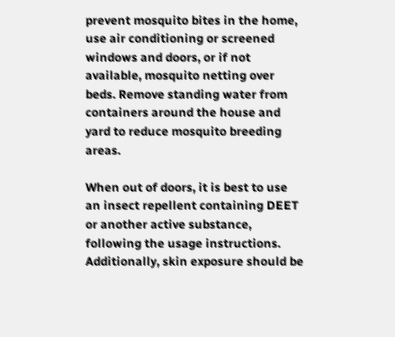prevent mosquito bites in the home, use air conditioning or screened windows and doors, or if not available, mosquito netting over beds. Remove standing water from containers around the house and yard to reduce mosquito breeding areas.

When out of doors, it is best to use an insect repellent containing DEET or another active substance, following the usage instructions.  Additionally, skin exposure should be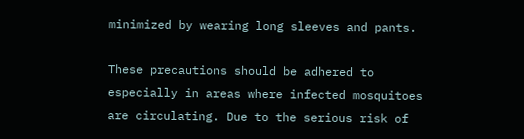minimized by wearing long sleeves and pants.

These precautions should be adhered to especially in areas where infected mosquitoes are circulating. Due to the serious risk of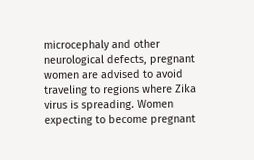microcephaly and other neurological defects, pregnant women are advised to avoid traveling to regions where Zika virus is spreading. Women expecting to become pregnant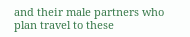and their male partners who plan travel to these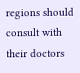regions should consult with their doctors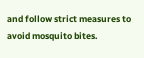and follow strict measures to avoid mosquito bites.